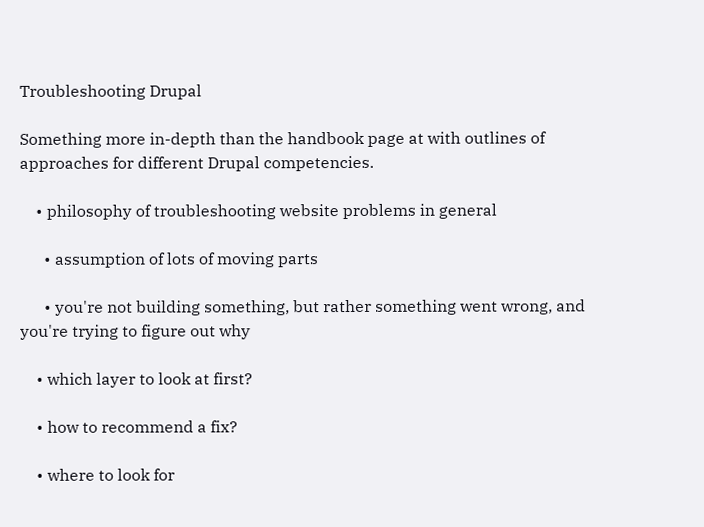Troubleshooting Drupal

Something more in-depth than the handbook page at with outlines of approaches for different Drupal competencies.

    • philosophy of troubleshooting website problems in general

      • assumption of lots of moving parts

      • you're not building something, but rather something went wrong, and you're trying to figure out why

    • which layer to look at first?

    • how to recommend a fix?

    • where to look for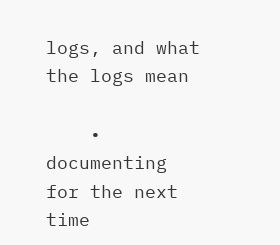logs, and what the logs mean

    • documenting for the next time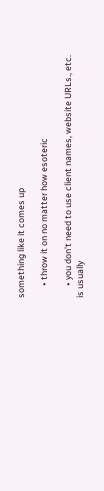something like it comes up

      • throw it on no matter how esoteric

      • you don't need to use client names, website URLs., etc. is usually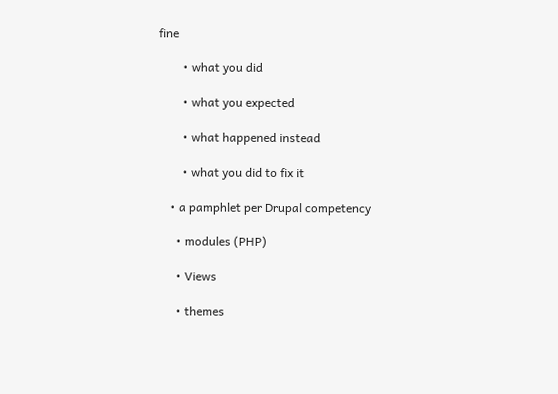fine

        • what you did

        • what you expected

        • what happened instead

        • what you did to fix it

    • a pamphlet per Drupal competency

      • modules (PHP)

      • Views

      • themes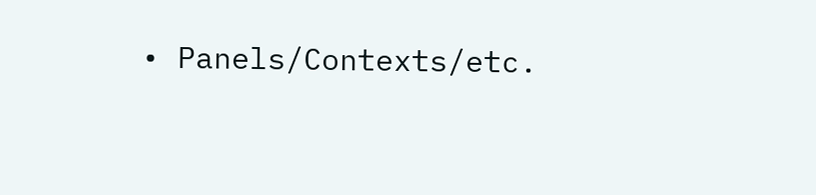• Panels/Contexts/etc.